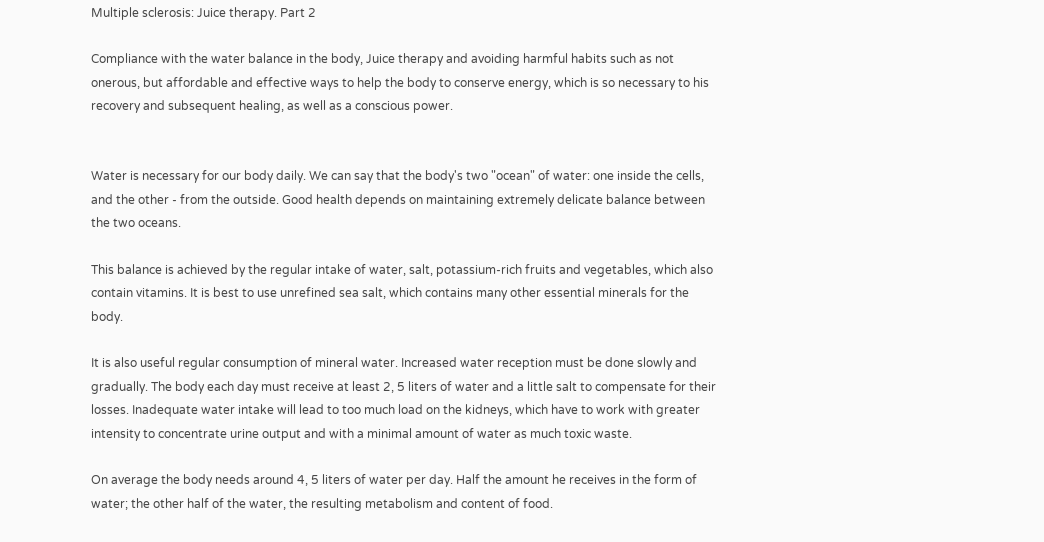Multiple sclerosis: Juice therapy. Part 2

Compliance with the water balance in the body, Juice therapy and avoiding harmful habits such as not onerous, but affordable and effective ways to help the body to conserve energy, which is so necessary to his recovery and subsequent healing, as well as a conscious power.


Water is necessary for our body daily. We can say that the body's two "ocean" of water: one inside the cells, and the other - from the outside. Good health depends on maintaining extremely delicate balance between the two oceans.

This balance is achieved by the regular intake of water, salt, potassium-rich fruits and vegetables, which also contain vitamins. It is best to use unrefined sea salt, which contains many other essential minerals for the body.

It is also useful regular consumption of mineral water. Increased water reception must be done slowly and gradually. The body each day must receive at least 2, 5 liters of water and a little salt to compensate for their losses. Inadequate water intake will lead to too much load on the kidneys, which have to work with greater intensity to concentrate urine output and with a minimal amount of water as much toxic waste.

On average the body needs around 4, 5 liters of water per day. Half the amount he receives in the form of water; the other half of the water, the resulting metabolism and content of food.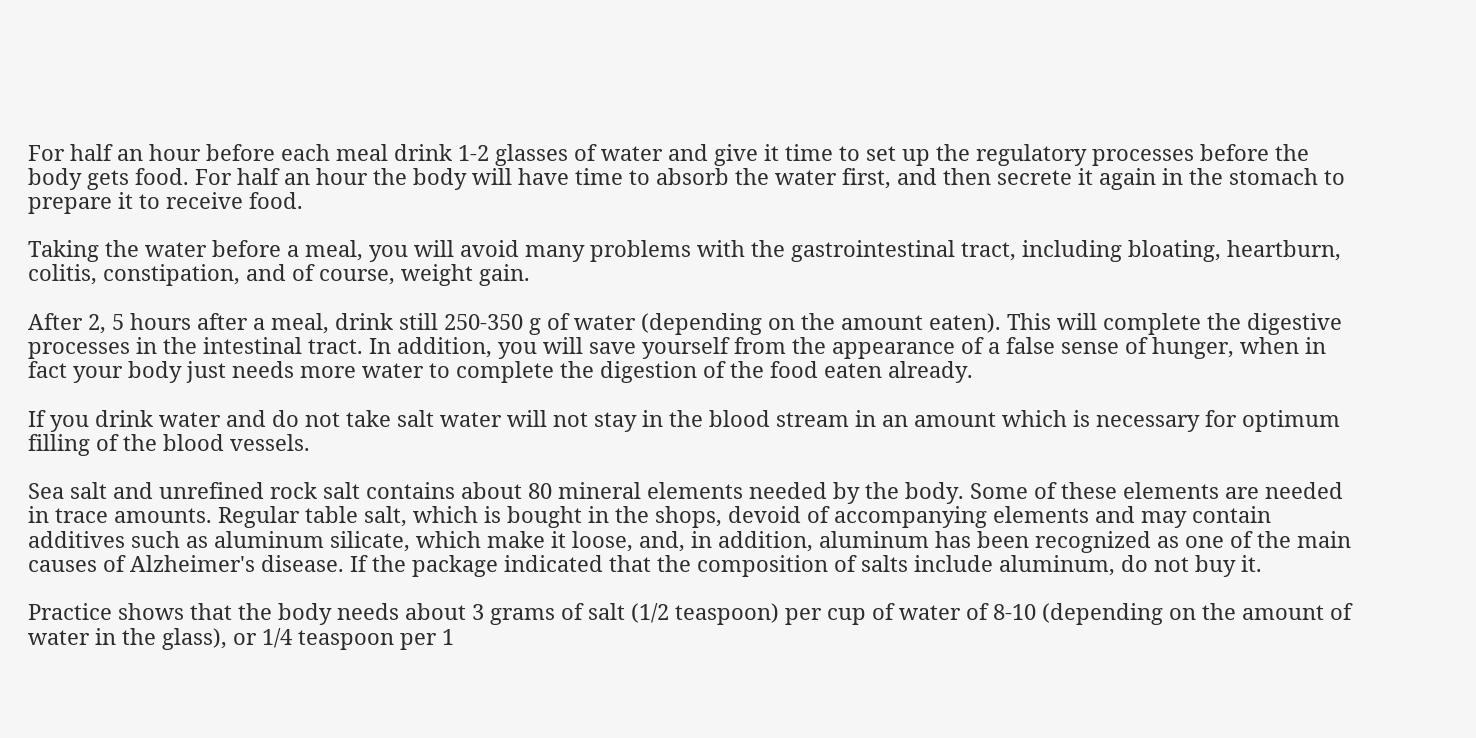For half an hour before each meal drink 1-2 glasses of water and give it time to set up the regulatory processes before the body gets food. For half an hour the body will have time to absorb the water first, and then secrete it again in the stomach to prepare it to receive food.

Taking the water before a meal, you will avoid many problems with the gastrointestinal tract, including bloating, heartburn, colitis, constipation, and of course, weight gain.

After 2, 5 hours after a meal, drink still 250-350 g of water (depending on the amount eaten). This will complete the digestive processes in the intestinal tract. In addition, you will save yourself from the appearance of a false sense of hunger, when in fact your body just needs more water to complete the digestion of the food eaten already.

If you drink water and do not take salt water will not stay in the blood stream in an amount which is necessary for optimum filling of the blood vessels.

Sea salt and unrefined rock salt contains about 80 mineral elements needed by the body. Some of these elements are needed in trace amounts. Regular table salt, which is bought in the shops, devoid of accompanying elements and may contain additives such as aluminum silicate, which make it loose, and, in addition, aluminum has been recognized as one of the main causes of Alzheimer's disease. If the package indicated that the composition of salts include aluminum, do not buy it.

Practice shows that the body needs about 3 grams of salt (1/2 teaspoon) per cup of water of 8-10 (depending on the amount of water in the glass), or 1/4 teaspoon per 1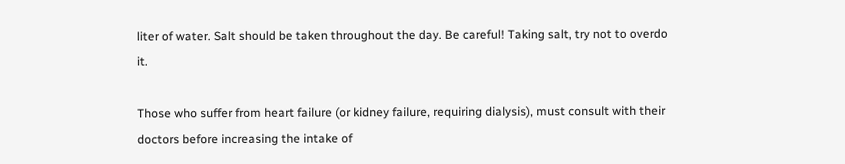liter of water. Salt should be taken throughout the day. Be careful! Taking salt, try not to overdo it.

Those who suffer from heart failure (or kidney failure, requiring dialysis), must consult with their doctors before increasing the intake of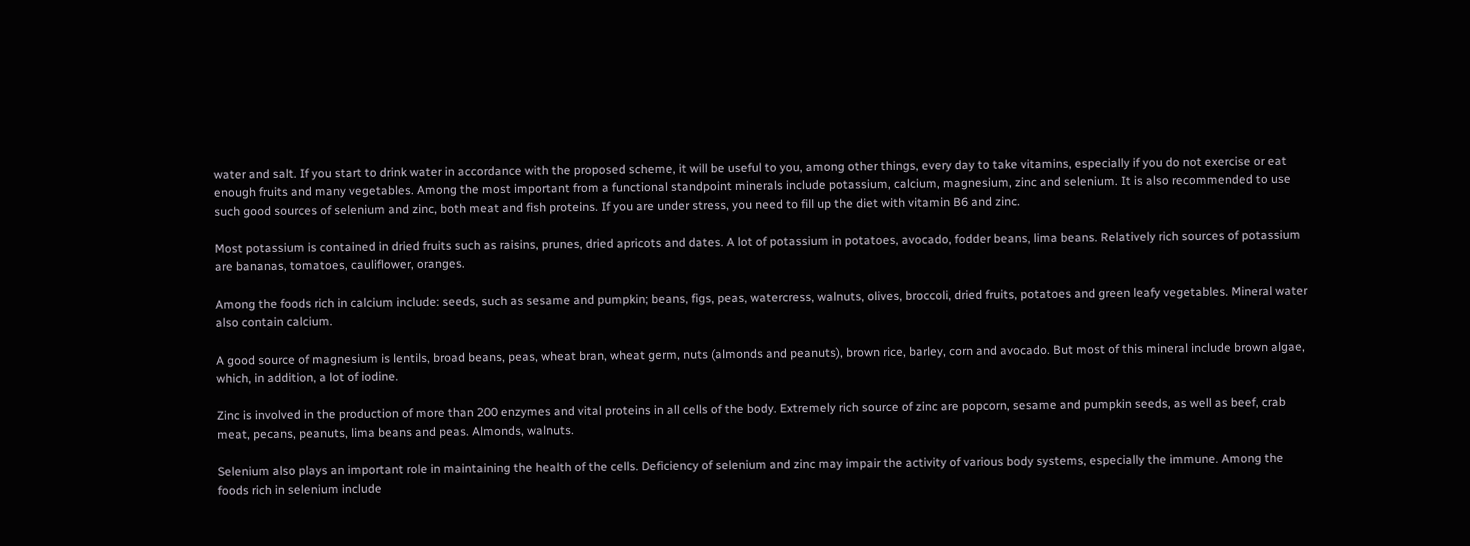water and salt. If you start to drink water in accordance with the proposed scheme, it will be useful to you, among other things, every day to take vitamins, especially if you do not exercise or eat enough fruits and many vegetables. Among the most important from a functional standpoint minerals include potassium, calcium, magnesium, zinc and selenium. It is also recommended to use such good sources of selenium and zinc, both meat and fish proteins. If you are under stress, you need to fill up the diet with vitamin B6 and zinc.

Most potassium is contained in dried fruits such as raisins, prunes, dried apricots and dates. A lot of potassium in potatoes, avocado, fodder beans, lima beans. Relatively rich sources of potassium are bananas, tomatoes, cauliflower, oranges.

Among the foods rich in calcium include: seeds, such as sesame and pumpkin; beans, figs, peas, watercress, walnuts, olives, broccoli, dried fruits, potatoes and green leafy vegetables. Mineral water also contain calcium.

A good source of magnesium is lentils, broad beans, peas, wheat bran, wheat germ, nuts (almonds and peanuts), brown rice, barley, corn and avocado. But most of this mineral include brown algae, which, in addition, a lot of iodine.

Zinc is involved in the production of more than 200 enzymes and vital proteins in all cells of the body. Extremely rich source of zinc are popcorn, sesame and pumpkin seeds, as well as beef, crab meat, pecans, peanuts, lima beans and peas. Almonds, walnuts.

Selenium also plays an important role in maintaining the health of the cells. Deficiency of selenium and zinc may impair the activity of various body systems, especially the immune. Among the foods rich in selenium include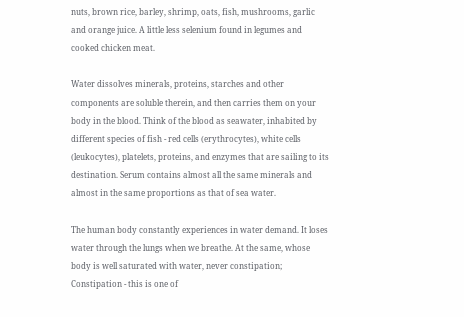nuts, brown rice, barley, shrimp, oats, fish, mushrooms, garlic and orange juice. A little less selenium found in legumes and cooked chicken meat.

Water dissolves minerals, proteins, starches and other components are soluble therein, and then carries them on your body in the blood. Think of the blood as seawater, inhabited by different species of fish - red cells (erythrocytes), white cells (leukocytes), platelets, proteins, and enzymes that are sailing to its destination. Serum contains almost all the same minerals and almost in the same proportions as that of sea water.

The human body constantly experiences in water demand. It loses water through the lungs when we breathe. At the same, whose body is well saturated with water, never constipation; Constipation - this is one of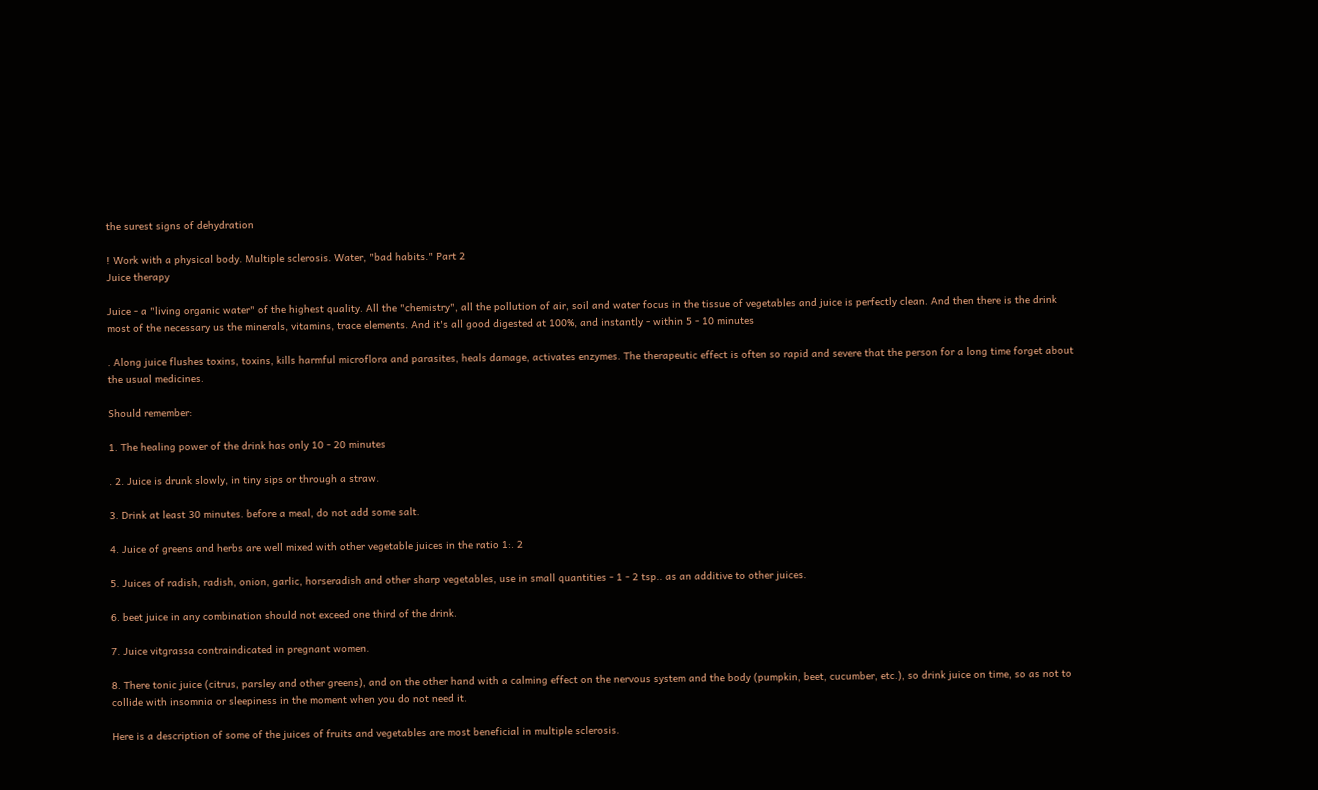the surest signs of dehydration

! Work with a physical body. Multiple sclerosis. Water, "bad habits." Part 2
Juice therapy

Juice - a "living organic water" of the highest quality. All the "chemistry", all the pollution of air, soil and water focus in the tissue of vegetables and juice is perfectly clean. And then there is the drink most of the necessary us the minerals, vitamins, trace elements. And it's all good digested at 100%, and instantly - within 5 - 10 minutes

. Along juice flushes toxins, toxins, kills harmful microflora and parasites, heals damage, activates enzymes. The therapeutic effect is often so rapid and severe that the person for a long time forget about the usual medicines.

Should remember:

1. The healing power of the drink has only 10 - 20 minutes

. 2. Juice is drunk slowly, in tiny sips or through a straw.

3. Drink at least 30 minutes. before a meal, do not add some salt.

4. Juice of greens and herbs are well mixed with other vegetable juices in the ratio 1:. 2

5. Juices of radish, radish, onion, garlic, horseradish and other sharp vegetables, use in small quantities - 1 - 2 tsp.. as an additive to other juices.

6. beet juice in any combination should not exceed one third of the drink.

7. Juice vitgrassa contraindicated in pregnant women.

8. There tonic juice (citrus, parsley and other greens), and on the other hand with a calming effect on the nervous system and the body (pumpkin, beet, cucumber, etc.), so drink juice on time, so as not to collide with insomnia or sleepiness in the moment when you do not need it.

Here is a description of some of the juices of fruits and vegetables are most beneficial in multiple sclerosis.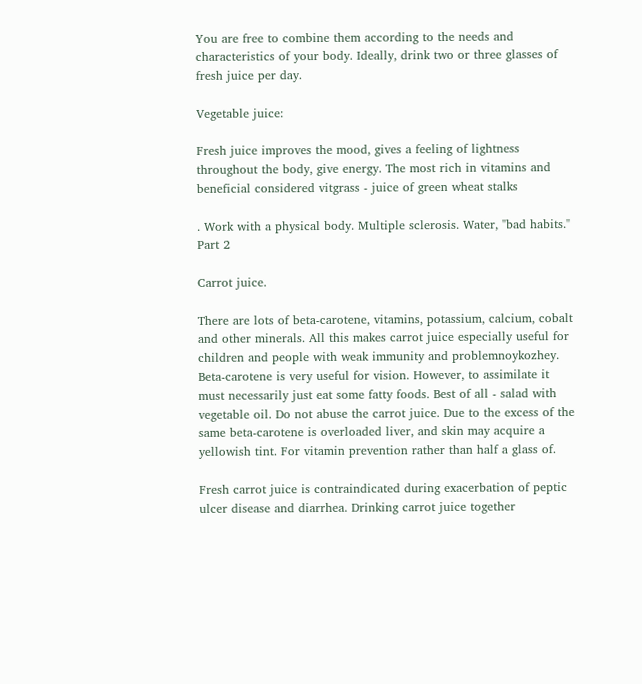You are free to combine them according to the needs and characteristics of your body. Ideally, drink two or three glasses of fresh juice per day.

Vegetable juice:

Fresh juice improves the mood, gives a feeling of lightness throughout the body, give energy. The most rich in vitamins and beneficial considered vitgrass - juice of green wheat stalks

. Work with a physical body. Multiple sclerosis. Water, "bad habits." Part 2

Carrot juice.

There are lots of beta-carotene, vitamins, potassium, calcium, cobalt and other minerals. All this makes carrot juice especially useful for children and people with weak immunity and problemnoykozhey. Beta-carotene is very useful for vision. However, to assimilate it must necessarily just eat some fatty foods. Best of all - salad with vegetable oil. Do not abuse the carrot juice. Due to the excess of the same beta-carotene is overloaded liver, and skin may acquire a yellowish tint. For vitamin prevention rather than half a glass of.

Fresh carrot juice is contraindicated during exacerbation of peptic ulcer disease and diarrhea. Drinking carrot juice together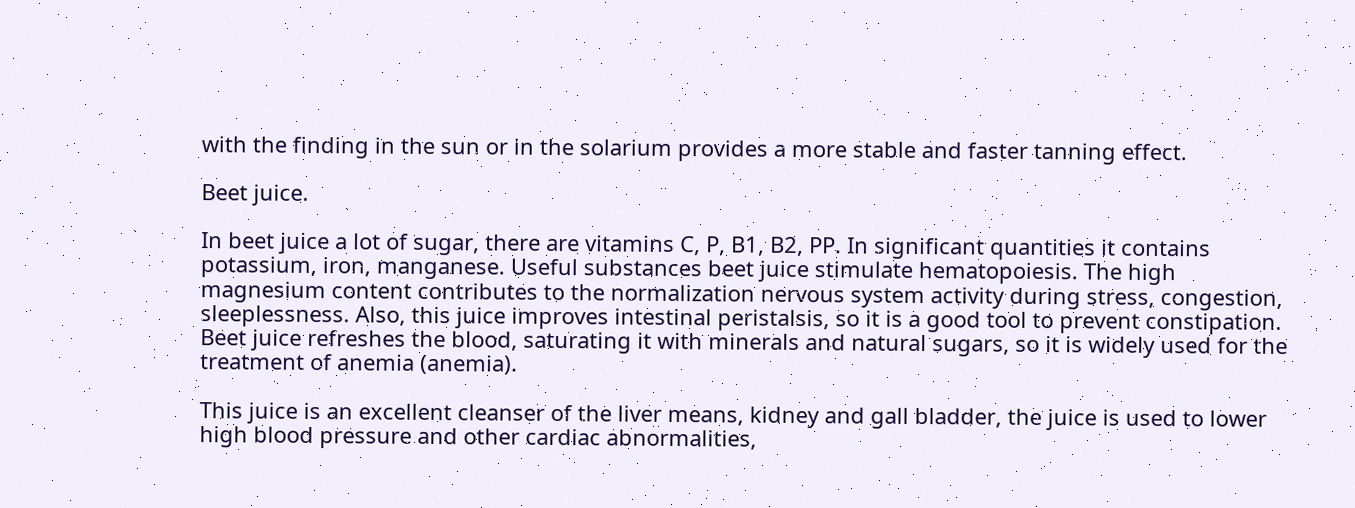with the finding in the sun or in the solarium provides a more stable and faster tanning effect.

Beet juice.

In beet juice a lot of sugar, there are vitamins C, P, B1, B2, PP. In significant quantities it contains potassium, iron, manganese. Useful substances beet juice stimulate hematopoiesis. The high magnesium content contributes to the normalization nervous system activity during stress, congestion, sleeplessness. Also, this juice improves intestinal peristalsis, so it is a good tool to prevent constipation. Beet juice refreshes the blood, saturating it with minerals and natural sugars, so it is widely used for the treatment of anemia (anemia).

This juice is an excellent cleanser of the liver means, kidney and gall bladder, the juice is used to lower high blood pressure and other cardiac abnormalities,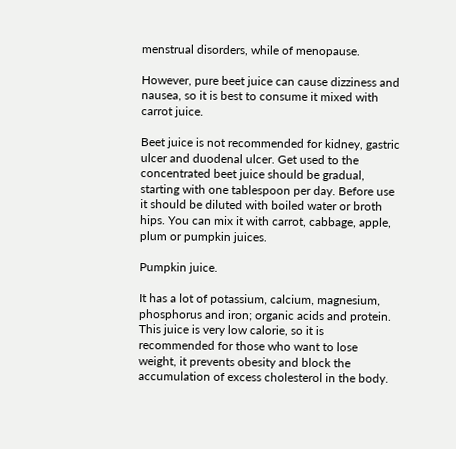menstrual disorders, while of menopause.

However, pure beet juice can cause dizziness and nausea, so it is best to consume it mixed with carrot juice.

Beet juice is not recommended for kidney, gastric ulcer and duodenal ulcer. Get used to the concentrated beet juice should be gradual, starting with one tablespoon per day. Before use it should be diluted with boiled water or broth hips. You can mix it with carrot, cabbage, apple, plum or pumpkin juices.

Pumpkin juice.

It has a lot of potassium, calcium, magnesium, phosphorus and iron; organic acids and protein. This juice is very low calorie, so it is recommended for those who want to lose weight, it prevents obesity and block the accumulation of excess cholesterol in the body.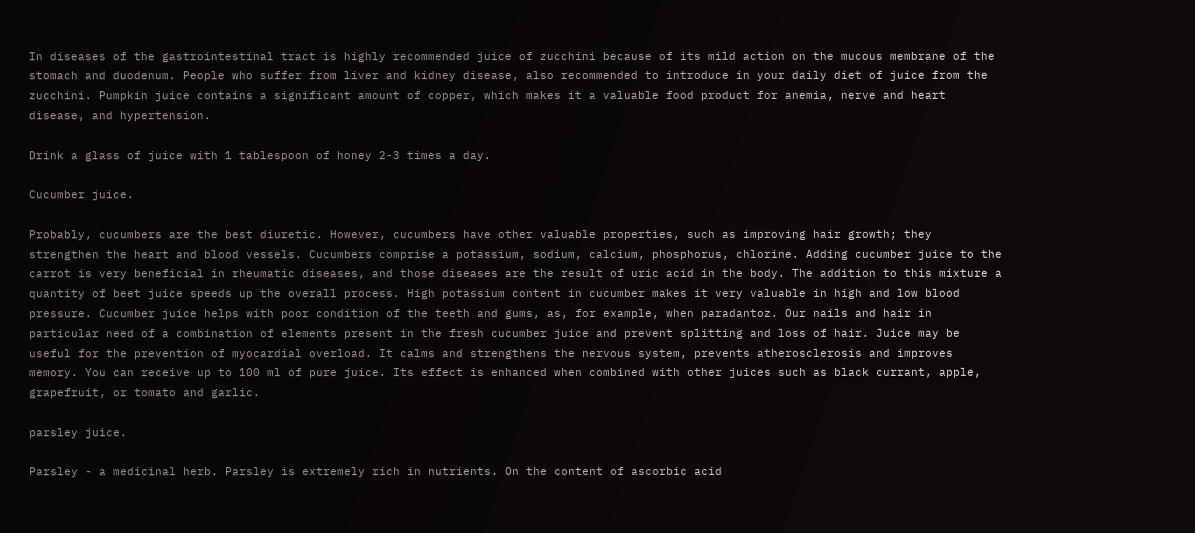In diseases of the gastrointestinal tract is highly recommended juice of zucchini because of its mild action on the mucous membrane of the stomach and duodenum. People who suffer from liver and kidney disease, also recommended to introduce in your daily diet of juice from the zucchini. Pumpkin juice contains a significant amount of copper, which makes it a valuable food product for anemia, nerve and heart disease, and hypertension.

Drink a glass of juice with 1 tablespoon of honey 2-3 times a day.

Cucumber juice.

Probably, cucumbers are the best diuretic. However, cucumbers have other valuable properties, such as improving hair growth; they strengthen the heart and blood vessels. Cucumbers comprise a potassium, sodium, calcium, phosphorus, chlorine. Adding cucumber juice to the carrot is very beneficial in rheumatic diseases, and those diseases are the result of uric acid in the body. The addition to this mixture a quantity of beet juice speeds up the overall process. High potassium content in cucumber makes it very valuable in high and low blood pressure. Cucumber juice helps with poor condition of the teeth and gums, as, for example, when paradantoz. Our nails and hair in particular need of a combination of elements present in the fresh cucumber juice and prevent splitting and loss of hair. Juice may be useful for the prevention of myocardial overload. It calms and strengthens the nervous system, prevents atherosclerosis and improves memory. You can receive up to 100 ml of pure juice. Its effect is enhanced when combined with other juices such as black currant, apple, grapefruit, or tomato and garlic.

parsley juice.

Parsley - a medicinal herb. Parsley is extremely rich in nutrients. On the content of ascorbic acid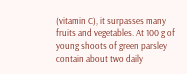(vitamin C), it surpasses many fruits and vegetables. At 100 g of young shoots of green parsley contain about two daily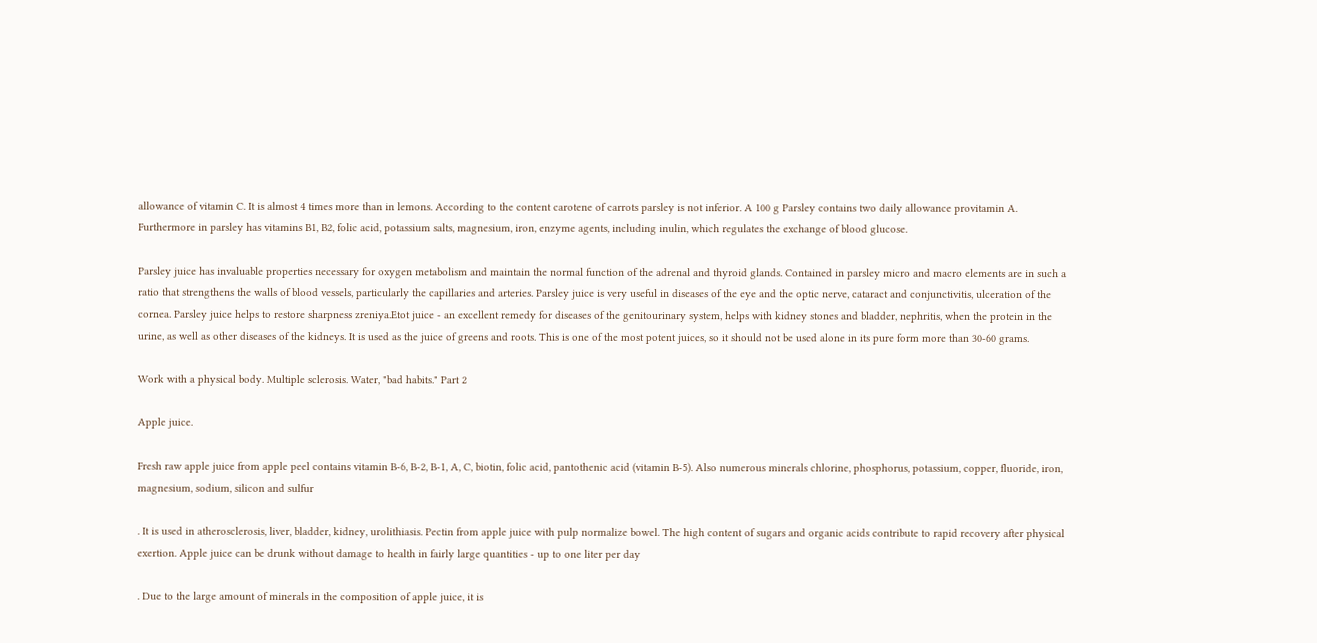allowance of vitamin C. It is almost 4 times more than in lemons. According to the content carotene of carrots parsley is not inferior. A 100 g Parsley contains two daily allowance provitamin A. Furthermore in parsley has vitamins B1, B2, folic acid, potassium salts, magnesium, iron, enzyme agents, including inulin, which regulates the exchange of blood glucose.

Parsley juice has invaluable properties necessary for oxygen metabolism and maintain the normal function of the adrenal and thyroid glands. Contained in parsley micro and macro elements are in such a ratio that strengthens the walls of blood vessels, particularly the capillaries and arteries. Parsley juice is very useful in diseases of the eye and the optic nerve, cataract and conjunctivitis, ulceration of the cornea. Parsley juice helps to restore sharpness zreniya.Etot juice - an excellent remedy for diseases of the genitourinary system, helps with kidney stones and bladder, nephritis, when the protein in the urine, as well as other diseases of the kidneys. It is used as the juice of greens and roots. This is one of the most potent juices, so it should not be used alone in its pure form more than 30-60 grams.

Work with a physical body. Multiple sclerosis. Water, "bad habits." Part 2

Apple juice.

Fresh raw apple juice from apple peel contains vitamin B-6, B-2, B-1, A, C, biotin, folic acid, pantothenic acid (vitamin B-5). Also numerous minerals chlorine, phosphorus, potassium, copper, fluoride, iron, magnesium, sodium, silicon and sulfur

. It is used in atherosclerosis, liver, bladder, kidney, urolithiasis. Pectin from apple juice with pulp normalize bowel. The high content of sugars and organic acids contribute to rapid recovery after physical exertion. Apple juice can be drunk without damage to health in fairly large quantities - up to one liter per day

. Due to the large amount of minerals in the composition of apple juice, it is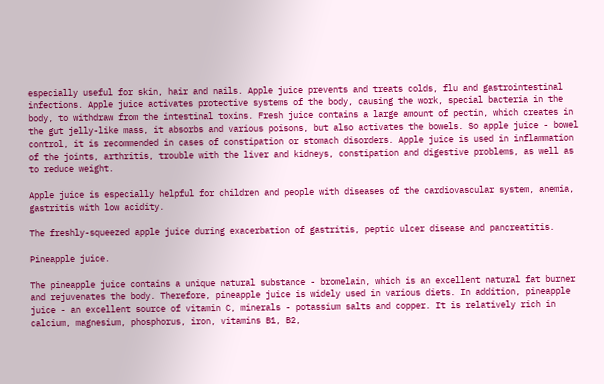especially useful for skin, hair and nails. Apple juice prevents and treats colds, flu and gastrointestinal infections. Apple juice activates protective systems of the body, causing the work, special bacteria in the body, to withdraw from the intestinal toxins. Fresh juice contains a large amount of pectin, which creates in the gut jelly-like mass, it absorbs and various poisons, but also activates the bowels. So apple juice - bowel control, it is recommended in cases of constipation or stomach disorders. Apple juice is used in inflammation of the joints, arthritis, trouble with the liver and kidneys, constipation and digestive problems, as well as to reduce weight.

Apple juice is especially helpful for children and people with diseases of the cardiovascular system, anemia, gastritis with low acidity.

The freshly-squeezed apple juice during exacerbation of gastritis, peptic ulcer disease and pancreatitis.

Pineapple juice.

The pineapple juice contains a unique natural substance - bromelain, which is an excellent natural fat burner and rejuvenates the body. Therefore, pineapple juice is widely used in various diets. In addition, pineapple juice - an excellent source of vitamin C, minerals - potassium salts and copper. It is relatively rich in calcium, magnesium, phosphorus, iron, vitamins B1, B2,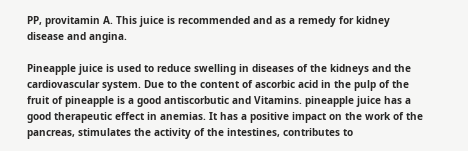PP, provitamin A. This juice is recommended and as a remedy for kidney disease and angina.

Pineapple juice is used to reduce swelling in diseases of the kidneys and the cardiovascular system. Due to the content of ascorbic acid in the pulp of the fruit of pineapple is a good antiscorbutic and Vitamins. pineapple juice has a good therapeutic effect in anemias. It has a positive impact on the work of the pancreas, stimulates the activity of the intestines, contributes to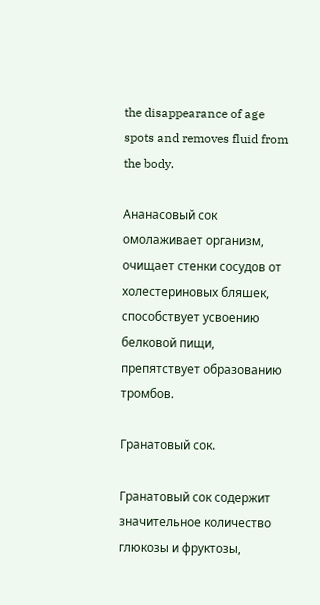the disappearance of age spots and removes fluid from the body.

Ананасовый сок омолаживает организм, очищает стенки сосудов от холестериновых бляшек, способствует усвоению белковой пищи, препятствует образованию тромбов.

Гранатовый сок.

Гранатовый сок содержит значительное количество глюкозы и фруктозы,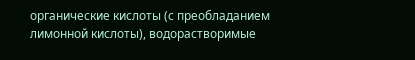органические кислоты (с преобладанием лимонной кислоты), водорастворимые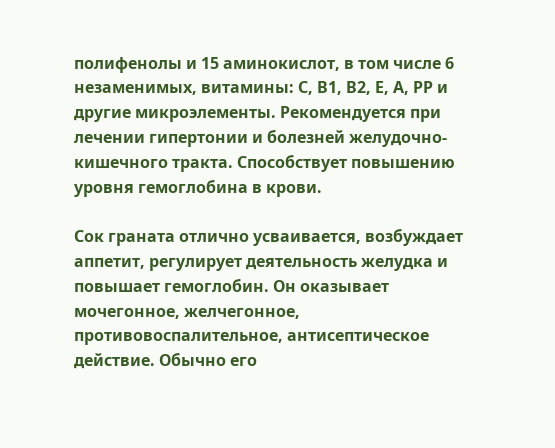полифенолы и 15 аминокислот, в том числе 6 незаменимых, витамины: С, В1, В2, Е, А, РР и другие микроэлементы. Рекомендуется при лечении гипертонии и болезней желудочно-кишечного тракта. Способствует повышению уровня гемоглобина в крови.

Сок граната отлично усваивается, возбуждает аппетит, регулирует деятельность желудка и повышает гемоглобин. Он оказывает мочегонное, желчегонное, противовоспалительное, антисептическое действие. Обычно его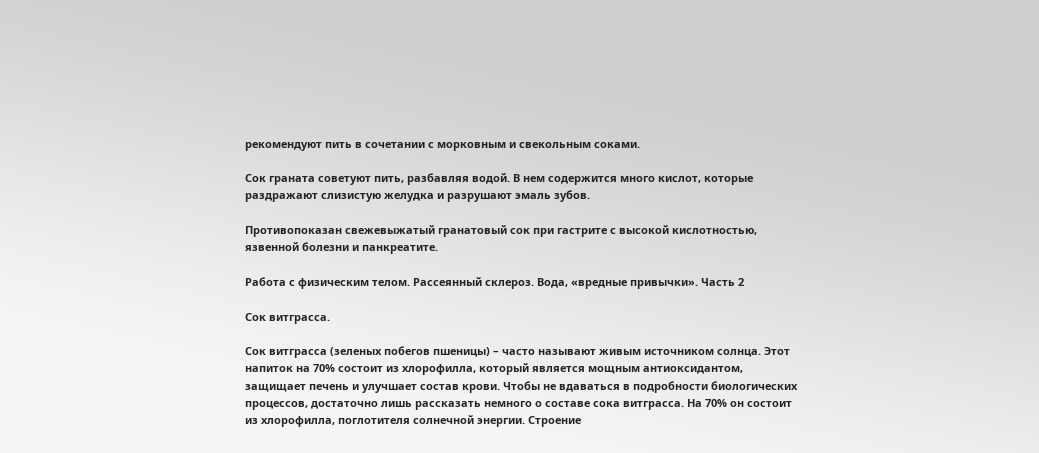рекомендуют пить в сочетании с морковным и свекольным соками.

Сок граната советуют пить, разбавляя водой. В нем содержится много кислот, которые раздражают слизистую желудка и разрушают эмаль зубов.

Противопоказан свежевыжатый гранатовый сок при гастрите с высокой кислотностью, язвенной болезни и панкреатите.

Работа с физическим телом. Рассеянный склероз. Вода, «вредные привычки». Часть 2

Сок витграсса.

Сок витграсса (зеленых побегов пшеницы) – часто называют живым источником солнца. Этот напиток на 70% состоит из хлорофилла, который является мощным антиоксидантом, защищает печень и улучшает состав крови. Чтобы не вдаваться в подробности биологических процессов, достаточно лишь рассказать немного о составе сока витграсса. На 70% он состоит из хлорофилла, поглотителя солнечной энергии. Строение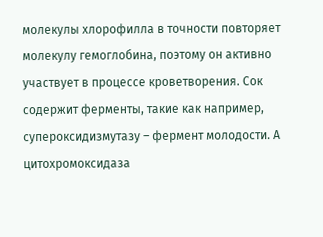молекулы хлорофилла в точности повторяет молекулу гемоглобина, поэтому он активно участвует в процессе кроветворения. Сок содержит ферменты, такие как например, супероксидизмутазу – фермент молодости. А цитохромоксидаза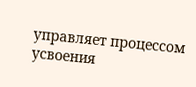управляет процессом усвоения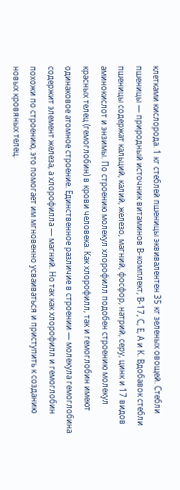клетками кислорода. 1 кг стеблей пшеницы эквивалентен 35 кг зеленых овощей. Стебли пшеницы — природный источник витаминов В-комплект, В-17, С, Е, А и К. Вдобавок стебли пшеницы содержат кальций, калий, железо, магний, фосфор, натрий, серу, цинк и 17 видов аминокислот и энзимы. По строению молекул хлорофилл подобен строению молекул красных телец (гемоглобин) в крови человека. Как хлорофилл, так и гемоглобин имеют одинаковое атомное строение. Единственное различие в строении — молекула гемоглобина содержит элемент железа, а хлорофилла — магний. Но так как хлорофилл и гемоглобин похожи по строению, это помогает им мгновенно усваиваться и приступить к созданию новых кровяных телец.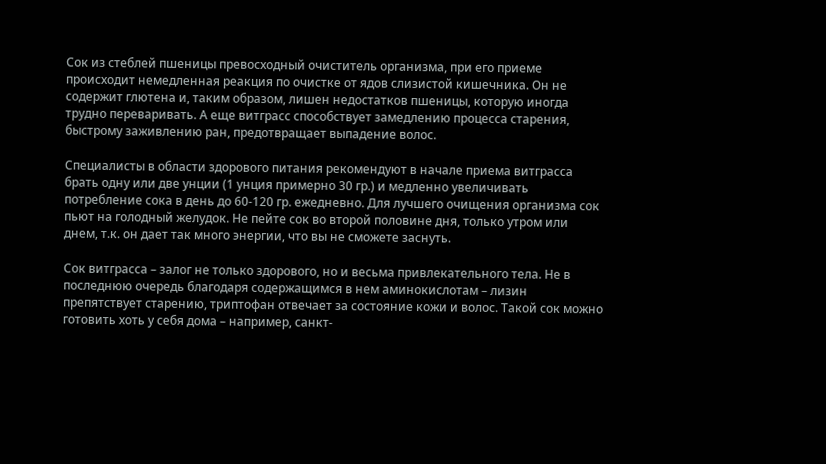Сок из стеблей пшеницы превосходный очиститель организма, при его приеме происходит немедленная реакция по очистке от ядов слизистой кишечника. Он не содержит глютена и, таким образом, лишен недостатков пшеницы, которую иногда трудно переваривать. А еще витграсс способствует замедлению процесса старения, быстрому заживлению ран, предотвращает выпадение волос.

Специалисты в области здорового питания рекомендуют в начале приема витграсса брать одну или две унции (1 унция примерно 30 гр.) и медленно увеличивать потребление сока в день до 60-120 гр. ежедневно. Для лучшего очищения организма сок пьют на голодный желудок. Не пейте сок во второй половине дня, только утром или днем, т.к. он дает так много энергии, что вы не сможете заснуть.

Сок витграсса – залог не только здорового, но и весьма привлекательного тела. Не в последнюю очередь благодаря содержащимся в нем аминокислотам – лизин препятствует старению, триптофан отвечает за состояние кожи и волос. Такой сок можно готовить хоть у себя дома – например, санкт-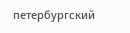петербургский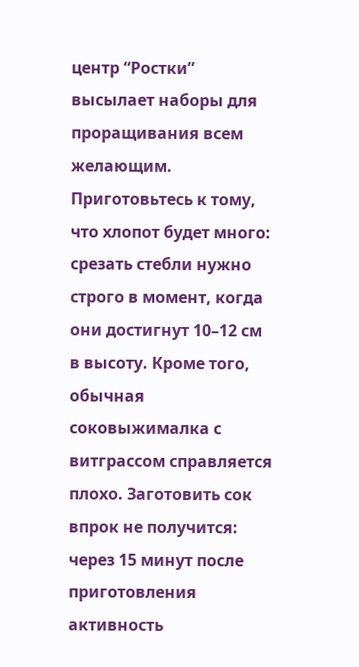центр “Ростки” высылает наборы для проращивания всем желающим. Приготовьтесь к тому, что хлопот будет много: срезать стебли нужно строго в момент, когда они достигнут 10–12 см в высоту. Кроме того, обычная соковыжималка с витграссом справляется плохо. Заготовить сок впрок не получится: через 15 минут после приготовления активность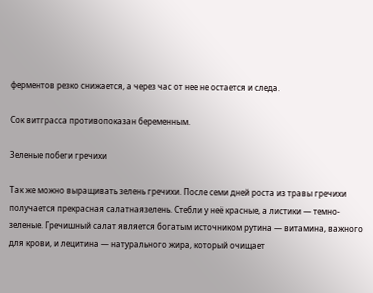ферментов резко снижается, а через час от нее не остается и следа.

Сок витграсса противопоказан беременным.

Зеленые побеги гречихи

Так же можно выращивать зелень гречихи. После семи дней роста из травы гречихи получается прекрасная салатнаязелень. Стебли у неё красные, а листики — темно-зеленые. Гречишный салат является богатым источником рутина — витамина, важного для крови, и лецитина — натурального жира, который очищает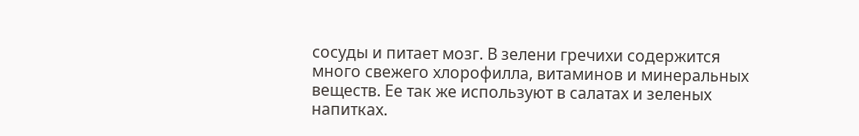сосуды и питает мозг. В зелени гречихи содержится много свежего хлорофилла, витаминов и минеральных веществ. Ее так же используют в салатах и зеленых напитках.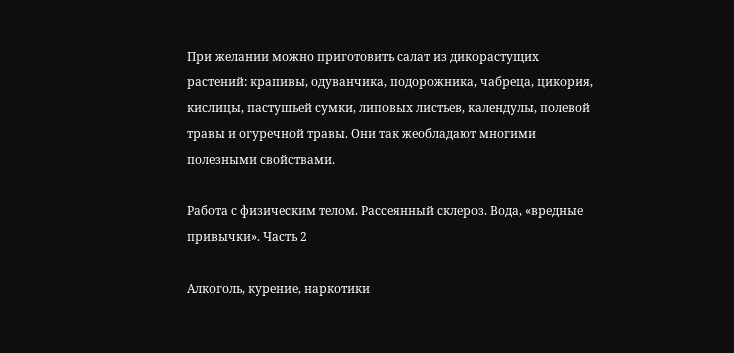При желании можно приготовить салат из дикорастущих растений: крапивы, одуванчика, подорожника, чабреца, цикория, кислицы, пастушьей сумки, липовых листьев, календулы, полевой травы и огуречной травы. Они так жеобладают многими полезными свойствами.

Работа с физическим телом. Рассеянный склероз. Вода, «вредные привычки». Часть 2

Алкоголь, курение, наркотики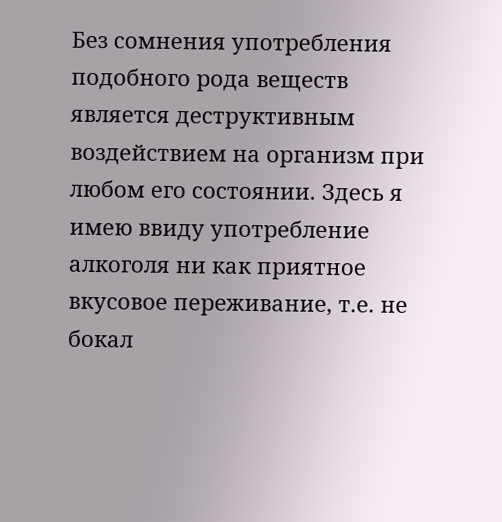Без сомнения употребления подобного рода веществ является деструктивным воздействием на организм при любом его состоянии. Здесь я имею ввиду употребление алкоголя ни как приятное вкусовое переживание, т.е. не бокал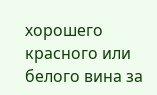хорошего красного или белого вина за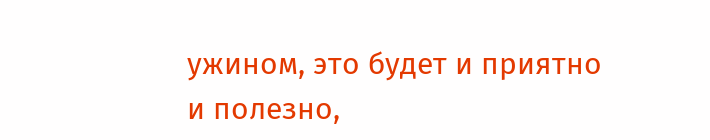ужином, это будет и приятно и полезно,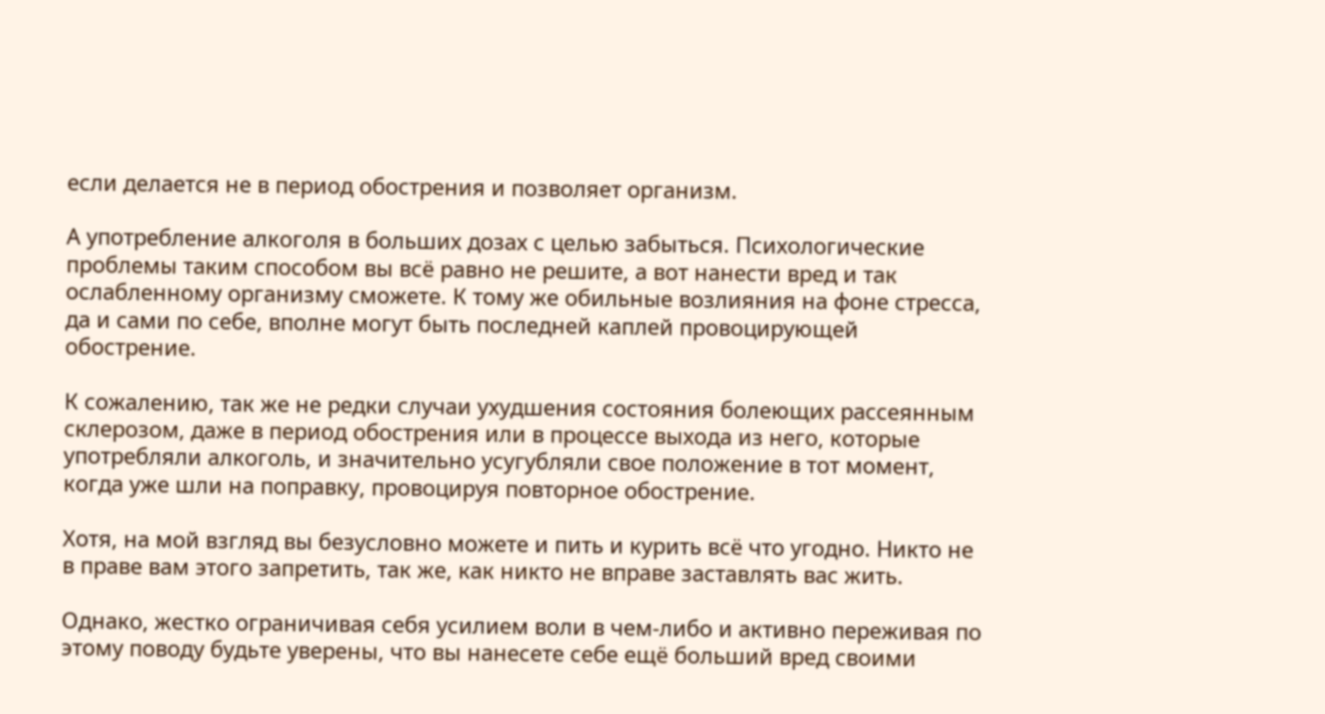если делается не в период обострения и позволяет организм.

А употребление алкоголя в больших дозах с целью забыться. Психологические проблемы таким способом вы всё равно не решите, а вот нанести вред и так ослабленному организму сможете. К тому же обильные возлияния на фоне стресса, да и сами по себе, вполне могут быть последней каплей провоцирующей обострение.

К сожалению, так же не редки случаи ухудшения состояния болеющих рассеянным склерозом, даже в период обострения или в процессе выхода из него, которые употребляли алкоголь, и значительно усугубляли свое положение в тот момент, когда уже шли на поправку, провоцируя повторное обострение.

Хотя, на мой взгляд вы безусловно можете и пить и курить всё что угодно. Никто не в праве вам этого запретить, так же, как никто не вправе заставлять вас жить.

Однако, жестко ограничивая себя усилием воли в чем-либо и активно переживая по этому поводу будьте уверены, что вы нанесете себе ещё больший вред своими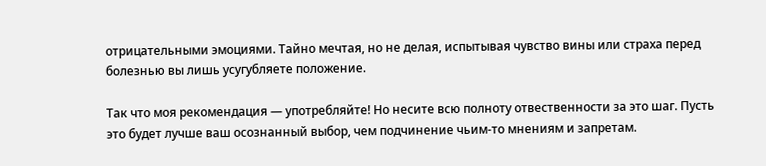отрицательными эмоциями. Тайно мечтая, но не делая, испытывая чувство вины или страха перед болезнью вы лишь усугубляете положение.

Так что моя рекомендация — употребляйте! Но несите всю полноту отвественности за это шаг. Пусть это будет лучше ваш осознанный выбор, чем подчинение чьим-то мнениям и запретам.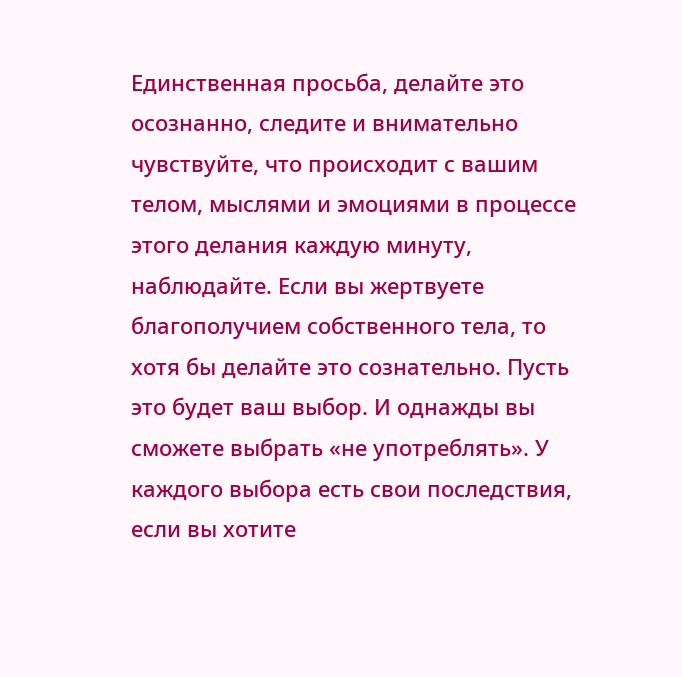Единственная просьба, делайте это осознанно, следите и внимательно чувствуйте, что происходит с вашим телом, мыслями и эмоциями в процессе этого делания каждую минуту, наблюдайте. Если вы жертвуете благополучием собственного тела, то хотя бы делайте это сознательно. Пусть это будет ваш выбор. И однажды вы сможете выбрать «не употреблять». У каждого выбора есть свои последствия, если вы хотите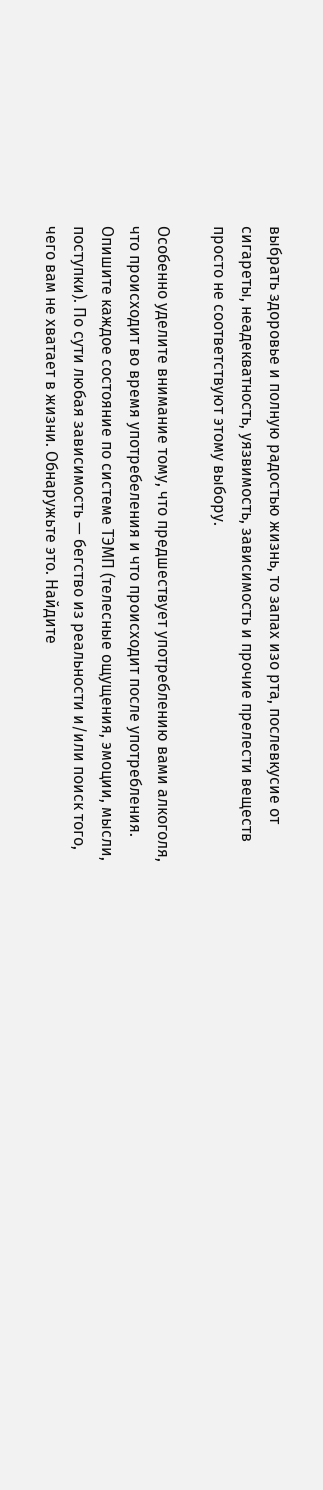выбрать здоровье и полную радостью жизнь, то запах изо рта, послевкусие от сигареты, неадекватность, уязвимость, зависимость и прочие прелести веществ просто не соответствуют этому выбору.

Особенно уделите внимание тому, что предшествует употреблению вами алкоголя, что происходит во время употребеления и что происходит после употребления. Опишите каждое состояние по системе ТЭМП (телесные ощущения, эмоции, мысли, поступки). По сути любая зависимость — бегство из реальности и/или поиск того, чего вам не хватает в жизни. Обнаружьте это. Найдите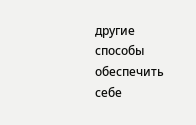другие способы обеспечить себе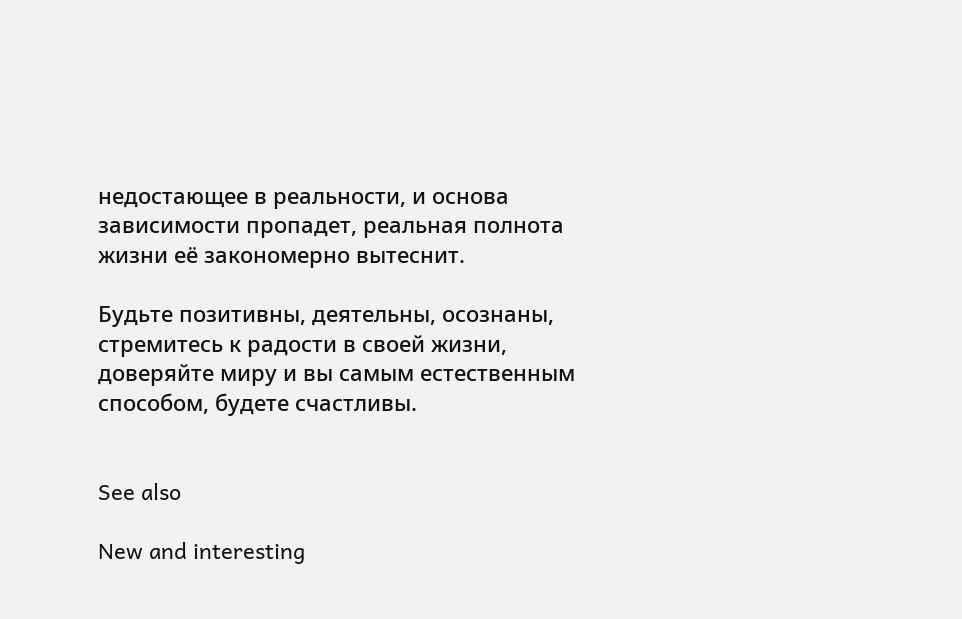недостающее в реальности, и основа зависимости пропадет, реальная полнота жизни её закономерно вытеснит.

Будьте позитивны, деятельны, осознаны, стремитесь к радости в своей жизни, доверяйте миру и вы самым естественным способом, будете счастливы.


See also

New and interesting